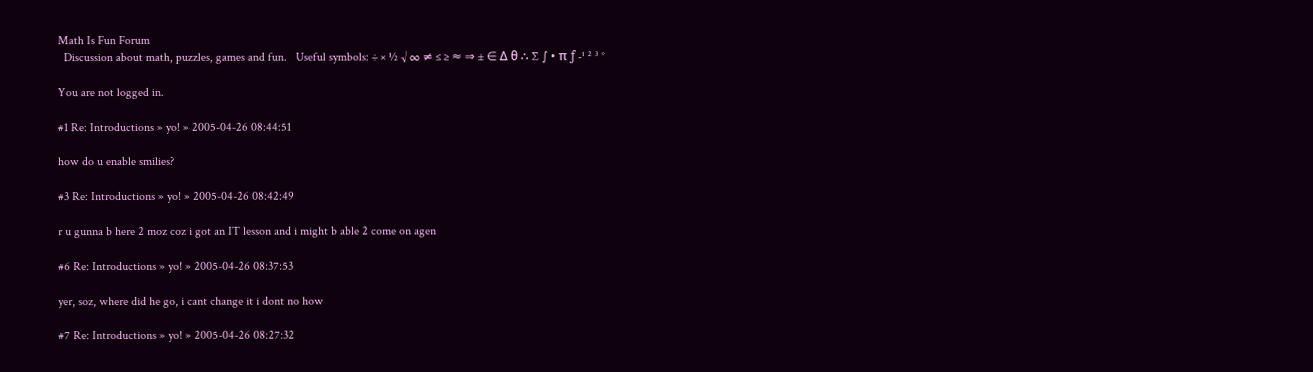Math Is Fun Forum
  Discussion about math, puzzles, games and fun.   Useful symbols: ÷ × ½ √ ∞ ≠ ≤ ≥ ≈ ⇒ ± ∈ Δ θ ∴ ∑ ∫ • π ƒ -¹ ² ³ °

You are not logged in.

#1 Re: Introductions » yo! » 2005-04-26 08:44:51

how do u enable smilies?

#3 Re: Introductions » yo! » 2005-04-26 08:42:49

r u gunna b here 2 moz coz i got an IT lesson and i might b able 2 come on agen

#6 Re: Introductions » yo! » 2005-04-26 08:37:53

yer, soz, where did he go, i cant change it i dont no how

#7 Re: Introductions » yo! » 2005-04-26 08:27:32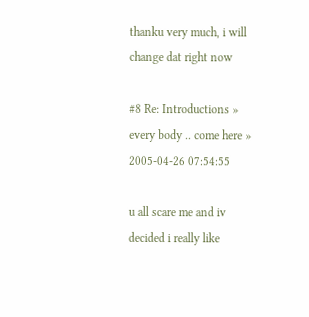thanku very much, i will change dat right now

#8 Re: Introductions » every body .. come here » 2005-04-26 07:54:55

u all scare me and iv decided i really like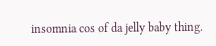insomnia cos of da jelly baby thing.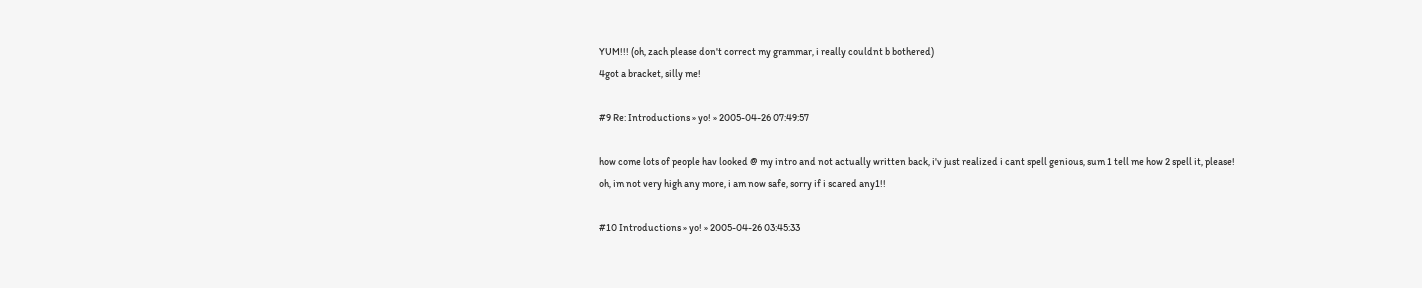YUM!!! (oh, zach please don't correct my grammar, i really couldnt b bothered)
4got a bracket, silly me!

#9 Re: Introductions » yo! » 2005-04-26 07:49:57

how come lots of people hav looked @ my intro and not actually written back, i'v just realized i cant spell genious, sum 1 tell me how 2 spell it, please!
oh, im not very high any more, i am now safe, sorry if i scared any1!!

#10 Introductions » yo! » 2005-04-26 03:45:33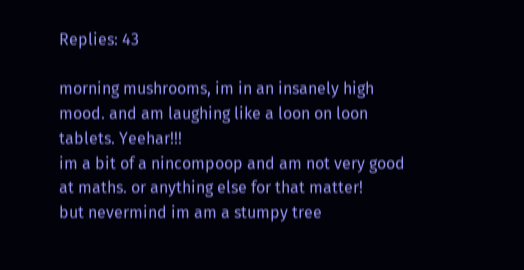Replies: 43

morning mushrooms, im in an insanely high mood. and am laughing like a loon on loon tablets. Yeehar!!!
im a bit of a nincompoop and am not very good at maths. or anything else for that matter!
but nevermind im am a stumpy tree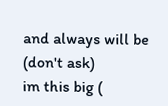and always will be (don't ask)
im this big (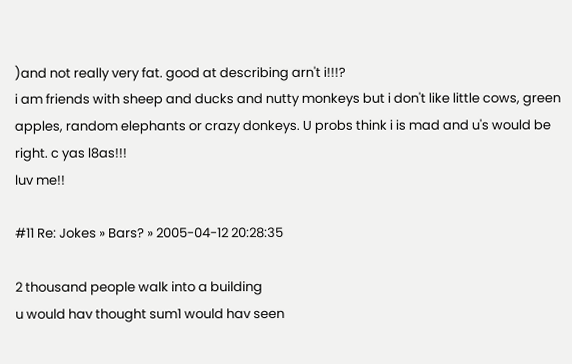)and not really very fat. good at describing arn't i!!!?
i am friends with sheep and ducks and nutty monkeys but i don't like little cows, green apples, random elephants or crazy donkeys. U probs think i is mad and u's would be right. c yas l8as!!!
luv me!!

#11 Re: Jokes » Bars? » 2005-04-12 20:28:35

2 thousand people walk into a building
u would hav thought sum1 would hav seen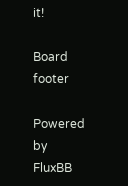it!

Board footer

Powered by FluxBB